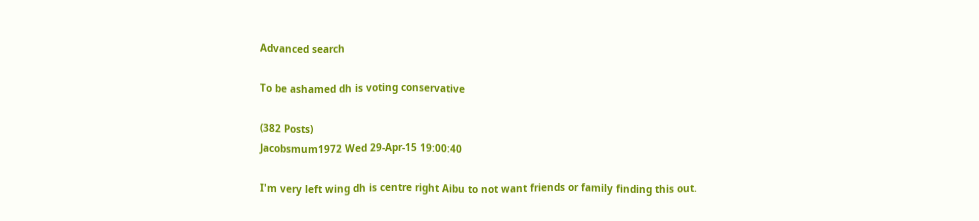Advanced search

To be ashamed dh is voting conservative

(382 Posts)
Jacobsmum1972 Wed 29-Apr-15 19:00:40

I'm very left wing dh is centre right Aibu to not want friends or family finding this out.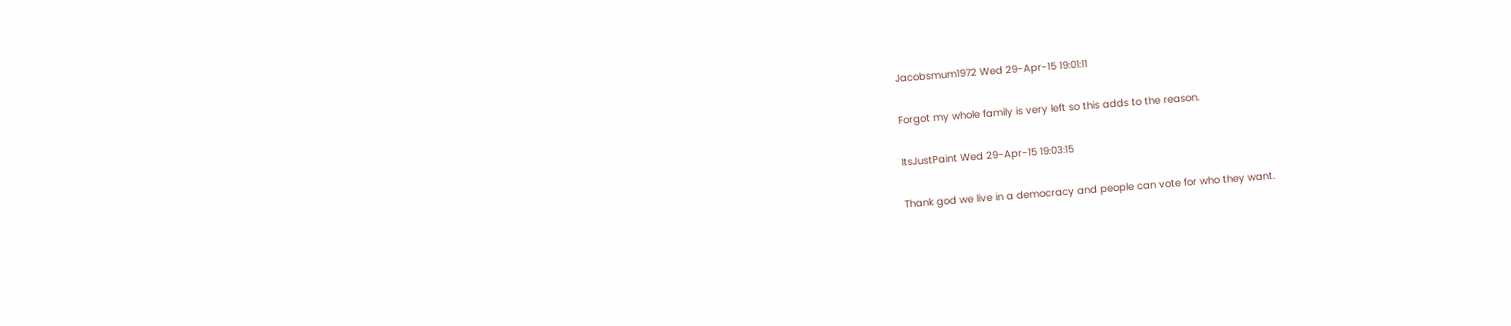Jacobsmum1972 Wed 29-Apr-15 19:01:11

Forgot my whole family is very left so this adds to the reason.

ItsJustPaint Wed 29-Apr-15 19:03:15

Thank god we live in a democracy and people can vote for who they want.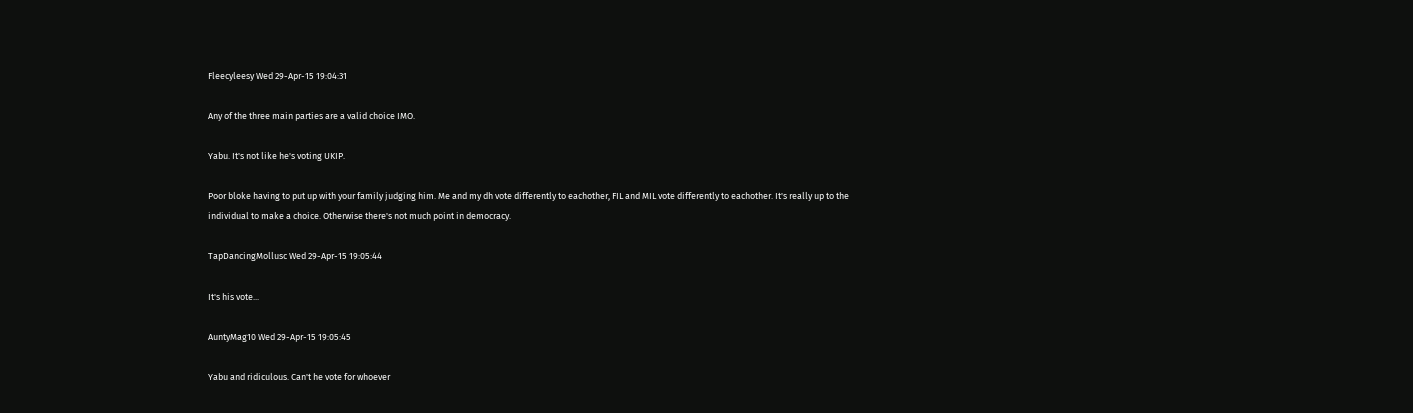Fleecyleesy Wed 29-Apr-15 19:04:31

Any of the three main parties are a valid choice IMO.

Yabu. It's not like he's voting UKIP.

Poor bloke having to put up with your family judging him. Me and my dh vote differently to eachother, FIL and MIL vote differently to eachother. It's really up to the individual to make a choice. Otherwise there's not much point in democracy.

TapDancingMollusc Wed 29-Apr-15 19:05:44

It's his vote...

AuntyMag10 Wed 29-Apr-15 19:05:45

Yabu and ridiculous. Can't he vote for whoever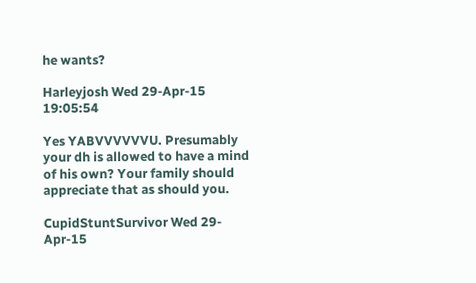he wants?

Harleyjosh Wed 29-Apr-15 19:05:54

Yes YABVVVVVVU. Presumably your dh is allowed to have a mind of his own? Your family should appreciate that as should you.

CupidStuntSurvivor Wed 29-Apr-15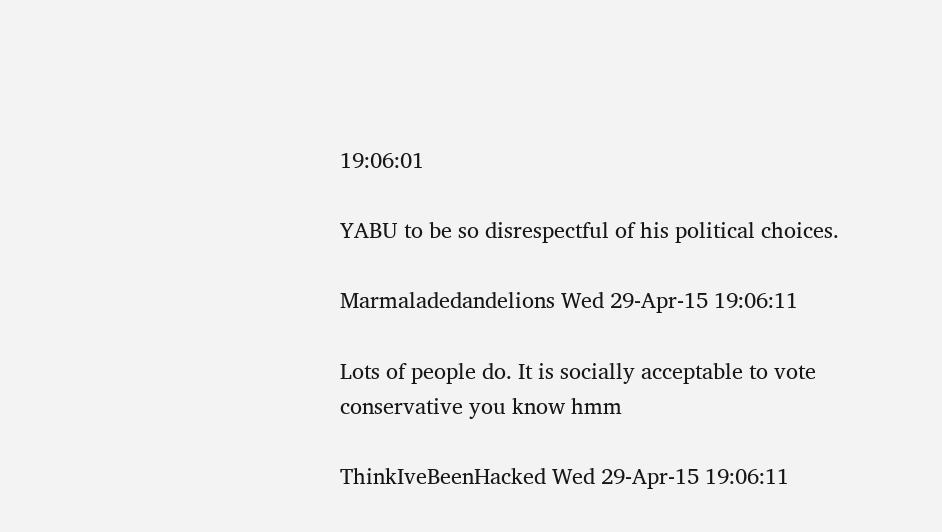19:06:01

YABU to be so disrespectful of his political choices.

Marmaladedandelions Wed 29-Apr-15 19:06:11

Lots of people do. It is socially acceptable to vote conservative you know hmm

ThinkIveBeenHacked Wed 29-Apr-15 19:06:11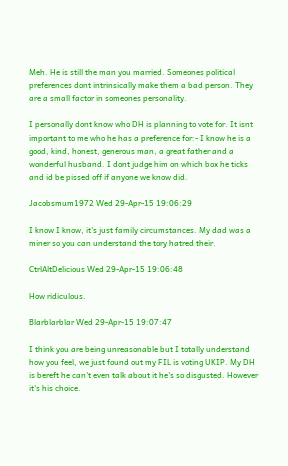Meh. He is still the man you married. Someones political preferences dont intrinsically make them a bad person. They are a small factor in someones personality.

I personally dont know who DH is planning to vote for. It isnt important to me who he has a preference for:- I know he is a good, kind, honest, generous man, a great father and a wonderful husband. I dont judge him on which box he ticks and id be pissed off if anyone we know did.

Jacobsmum1972 Wed 29-Apr-15 19:06:29

I know I know, it's just family circumstances. My dad was a miner so you can understand the tory hatred their.

CtrlAltDelicious Wed 29-Apr-15 19:06:48

How ridiculous.

Blarblarblar Wed 29-Apr-15 19:07:47

I think you are being unreasonable but I totally understand how you feel, we just found out my FIL is voting UKIP. My DH is bereft he can't even talk about it he's so disgusted. However it's his choice.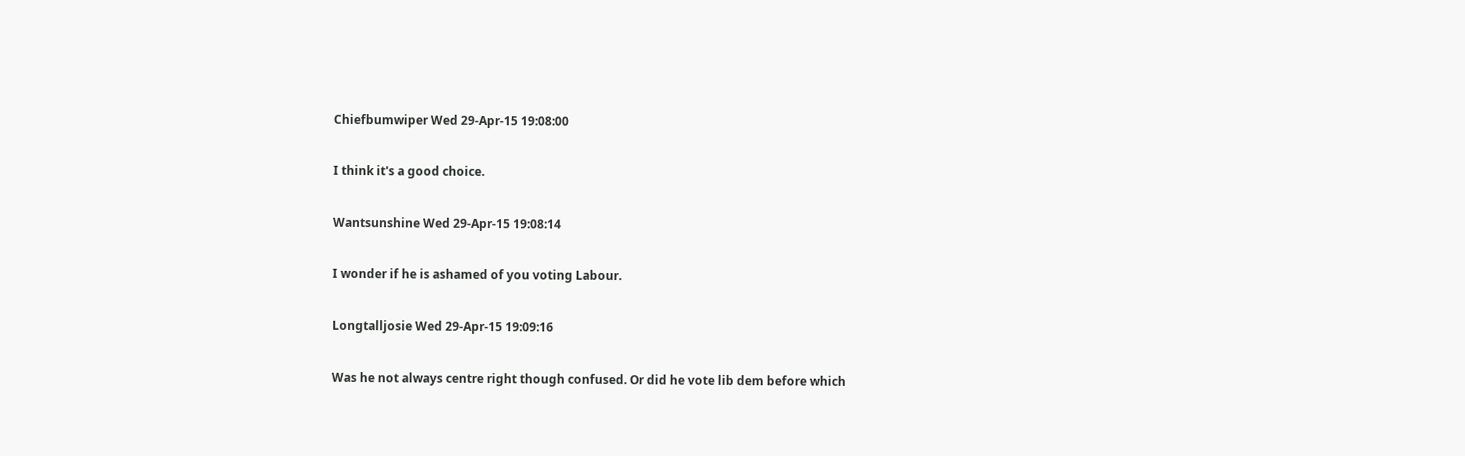Chiefbumwiper Wed 29-Apr-15 19:08:00

I think it's a good choice.

Wantsunshine Wed 29-Apr-15 19:08:14

I wonder if he is ashamed of you voting Labour.

Longtalljosie Wed 29-Apr-15 19:09:16

Was he not always centre right though confused. Or did he vote lib dem before which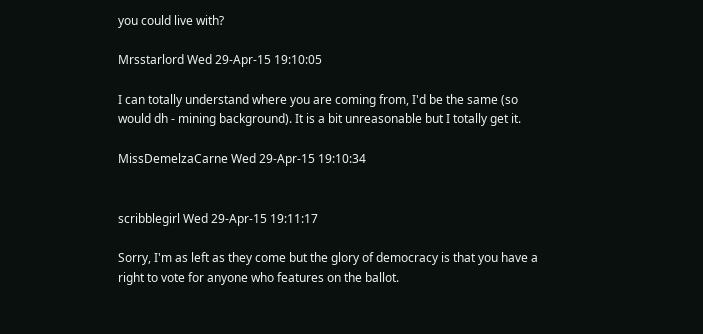you could live with?

Mrsstarlord Wed 29-Apr-15 19:10:05

I can totally understand where you are coming from, I'd be the same (so would dh - mining background). It is a bit unreasonable but I totally get it.

MissDemelzaCarne Wed 29-Apr-15 19:10:34


scribblegirl Wed 29-Apr-15 19:11:17

Sorry, I'm as left as they come but the glory of democracy is that you have a right to vote for anyone who features on the ballot.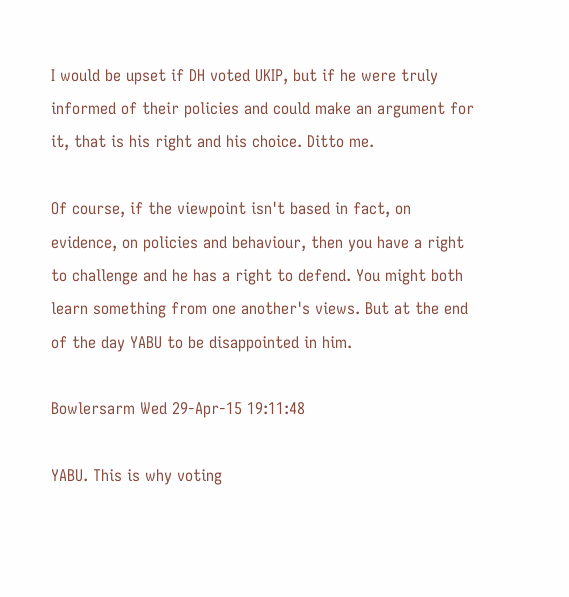I would be upset if DH voted UKIP, but if he were truly informed of their policies and could make an argument for it, that is his right and his choice. Ditto me.

Of course, if the viewpoint isn't based in fact, on evidence, on policies and behaviour, then you have a right to challenge and he has a right to defend. You might both learn something from one another's views. But at the end of the day YABU to be disappointed in him.

Bowlersarm Wed 29-Apr-15 19:11:48

YABU. This is why voting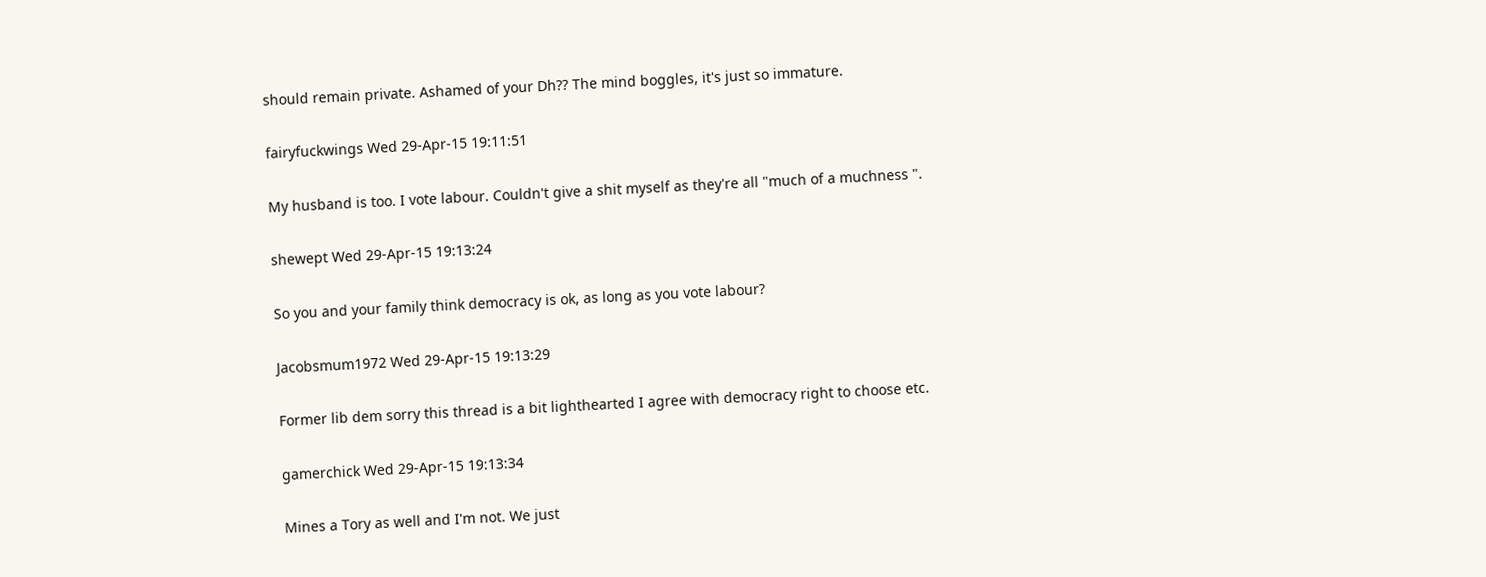should remain private. Ashamed of your Dh?? The mind boggles, it's just so immature.

fairyfuckwings Wed 29-Apr-15 19:11:51

My husband is too. I vote labour. Couldn't give a shit myself as they're all "much of a muchness ".

shewept Wed 29-Apr-15 19:13:24

So you and your family think democracy is ok, as long as you vote labour?

Jacobsmum1972 Wed 29-Apr-15 19:13:29

Former lib dem sorry this thread is a bit lighthearted I agree with democracy right to choose etc.

gamerchick Wed 29-Apr-15 19:13:34

Mines a Tory as well and I'm not. We just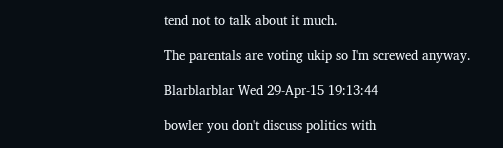tend not to talk about it much.

The parentals are voting ukip so I'm screwed anyway.

Blarblarblar Wed 29-Apr-15 19:13:44

bowler you don't discuss politics with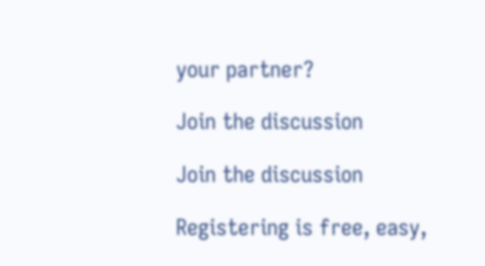your partner?

Join the discussion

Join the discussion

Registering is free, easy,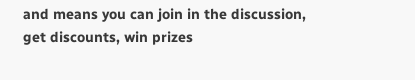and means you can join in the discussion, get discounts, win prizes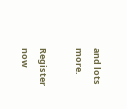and lots more.

Register now